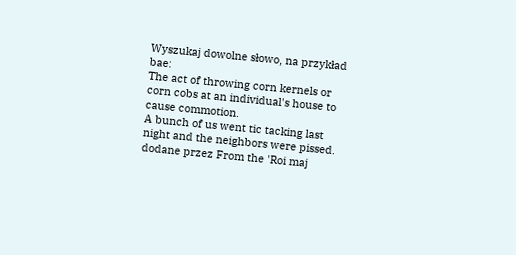Wyszukaj dowolne słowo, na przykład bae:
The act of throwing corn kernels or corn cobs at an individual's house to cause commotion.
A bunch of us went tic tacking last night and the neighbors were pissed.
dodane przez From the 'Roi maj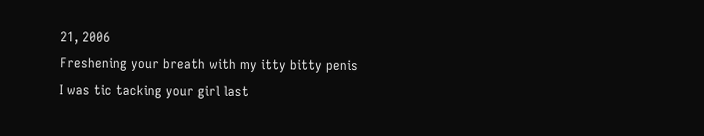21, 2006
Freshening your breath with my itty bitty penis
I was tic tacking your girl last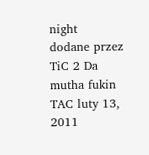night
dodane przez TiC 2 Da mutha fukin TAC luty 13, 2011